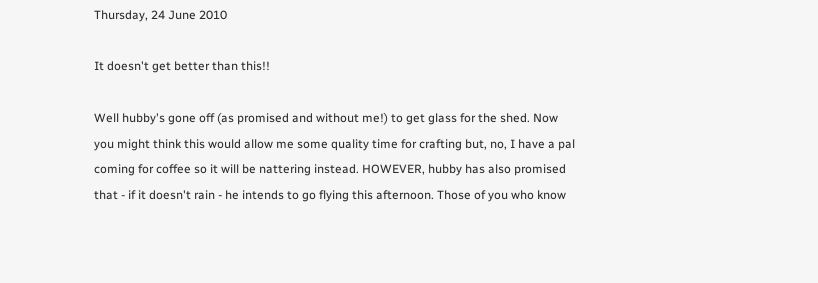Thursday, 24 June 2010

It doesn't get better than this!!

Well hubby's gone off (as promised and without me!) to get glass for the shed. Now you might think this would allow me some quality time for crafting but, no, I have a pal coming for coffee so it will be nattering instead. HOWEVER, hubby has also promised that - if it doesn't rain - he intends to go flying this afternoon. Those of you who know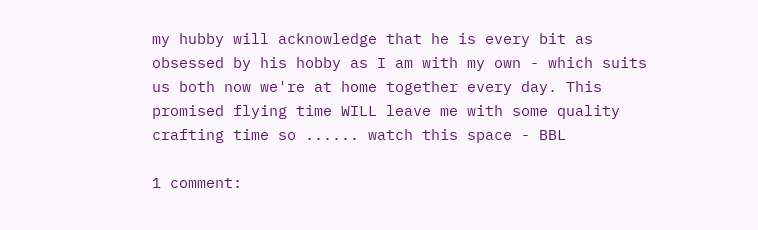my hubby will acknowledge that he is every bit as obsessed by his hobby as I am with my own - which suits us both now we're at home together every day. This promised flying time WILL leave me with some quality crafting time so ...... watch this space - BBL

1 comment: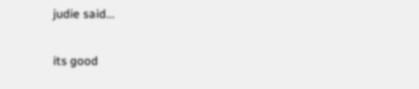judie said...

its good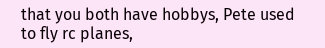that you both have hobbys, Pete used to fly rc planes,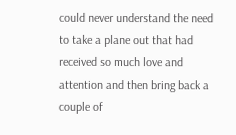could never understand the need to take a plane out that had received so much love and attention and then bring back a couple of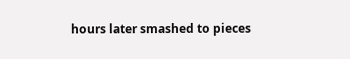hours later smashed to pieces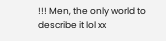!!! Men, the only world to describe it lol xx